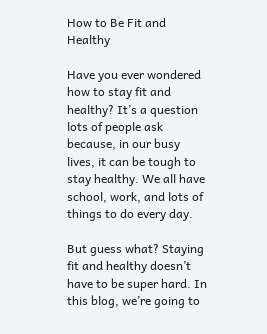How to Be Fit and Healthy

Have you ever wondered how to stay fit and healthy? It’s a question lots of people ask because, in our busy lives, it can be tough to stay healthy. We all have school, work, and lots of things to do every day.

But guess what? Staying fit and healthy doesn’t have to be super hard. In this blog, we’re going to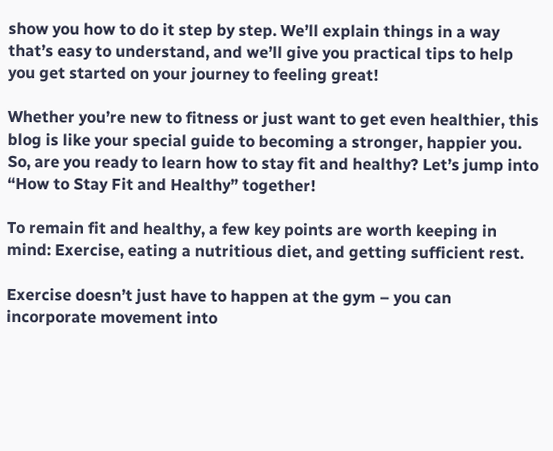show you how to do it step by step. We’ll explain things in a way that’s easy to understand, and we’ll give you practical tips to help you get started on your journey to feeling great!

Whether you’re new to fitness or just want to get even healthier, this blog is like your special guide to becoming a stronger, happier you. So, are you ready to learn how to stay fit and healthy? Let’s jump into “How to Stay Fit and Healthy” together!

To remain fit and healthy, a few key points are worth keeping in mind: Exercise, eating a nutritious diet, and getting sufficient rest.

Exercise doesn’t just have to happen at the gym – you can incorporate movement into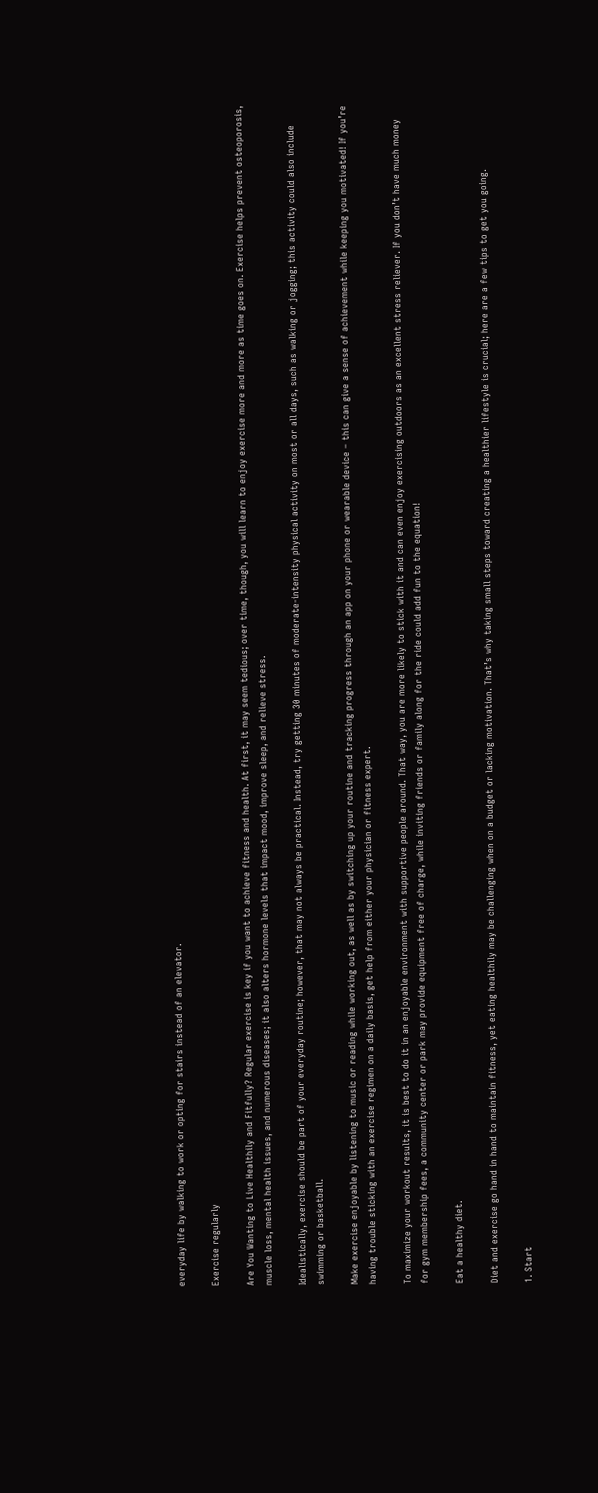everyday life by walking to work or opting for stairs instead of an elevator.

Exercise regularly

Are You Wanting to Live Healthily and Fitfully? Regular exercise is key if you want to achieve fitness and health. At first, it may seem tedious; over time, though, you will learn to enjoy exercise more and more as time goes on. Exercise helps prevent osteoporosis, muscle loss, mental health issues, and numerous diseases; it also alters hormone levels that impact mood, improve sleep, and relieve stress.

Idealistically, exercise should be part of your everyday routine; however, that may not always be practical. Instead, try getting 30 minutes of moderate-intensity physical activity on most or all days, such as walking or jogging; this activity could also include swimming or basketball.

Make exercise enjoyable by listening to music or reading while working out, as well as by switching up your routine and tracking progress through an app on your phone or wearable device – this can give a sense of achievement while keeping you motivated! If you’re having trouble sticking with an exercise regimen on a daily basis, get help from either your physician or fitness expert.

To maximize your workout results, it is best to do it in an enjoyable environment with supportive people around. That way, you are more likely to stick with it and can even enjoy exercising outdoors as an excellent stress reliever. If you don’t have much money for gym membership fees, a community center or park may provide equipment free of charge, while inviting friends or family along for the ride could add fun to the equation!

Eat a healthy diet.

Diet and exercise go hand in hand to maintain fitness, yet eating healthily may be challenging when on a budget or lacking motivation. That’s why taking small steps toward creating a healthier lifestyle is crucial; here are a few tips to get you going.

1. Start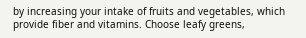by increasing your intake of fruits and vegetables, which provide fiber and vitamins. Choose leafy greens,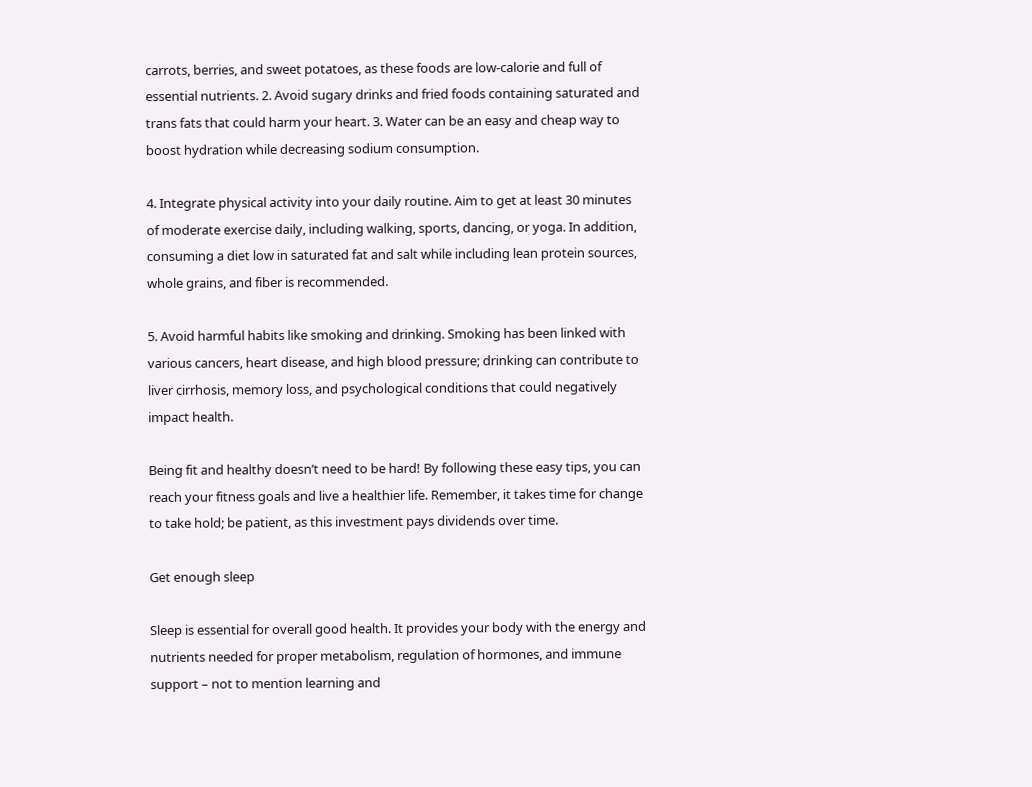carrots, berries, and sweet potatoes, as these foods are low-calorie and full of essential nutrients. 2. Avoid sugary drinks and fried foods containing saturated and trans fats that could harm your heart. 3. Water can be an easy and cheap way to boost hydration while decreasing sodium consumption.

4. Integrate physical activity into your daily routine. Aim to get at least 30 minutes of moderate exercise daily, including walking, sports, dancing, or yoga. In addition, consuming a diet low in saturated fat and salt while including lean protein sources, whole grains, and fiber is recommended.

5. Avoid harmful habits like smoking and drinking. Smoking has been linked with various cancers, heart disease, and high blood pressure; drinking can contribute to liver cirrhosis, memory loss, and psychological conditions that could negatively impact health.

Being fit and healthy doesn’t need to be hard! By following these easy tips, you can reach your fitness goals and live a healthier life. Remember, it takes time for change to take hold; be patient, as this investment pays dividends over time.

Get enough sleep

Sleep is essential for overall good health. It provides your body with the energy and nutrients needed for proper metabolism, regulation of hormones, and immune support – not to mention learning and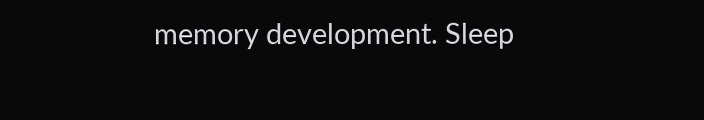memory development. Sleep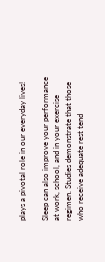plays a pivotal role in our everyday lives!

Sleep can also improve your performance at work, school, and in your exercise regimen. Studies demonstrate that those who receive adequate rest tend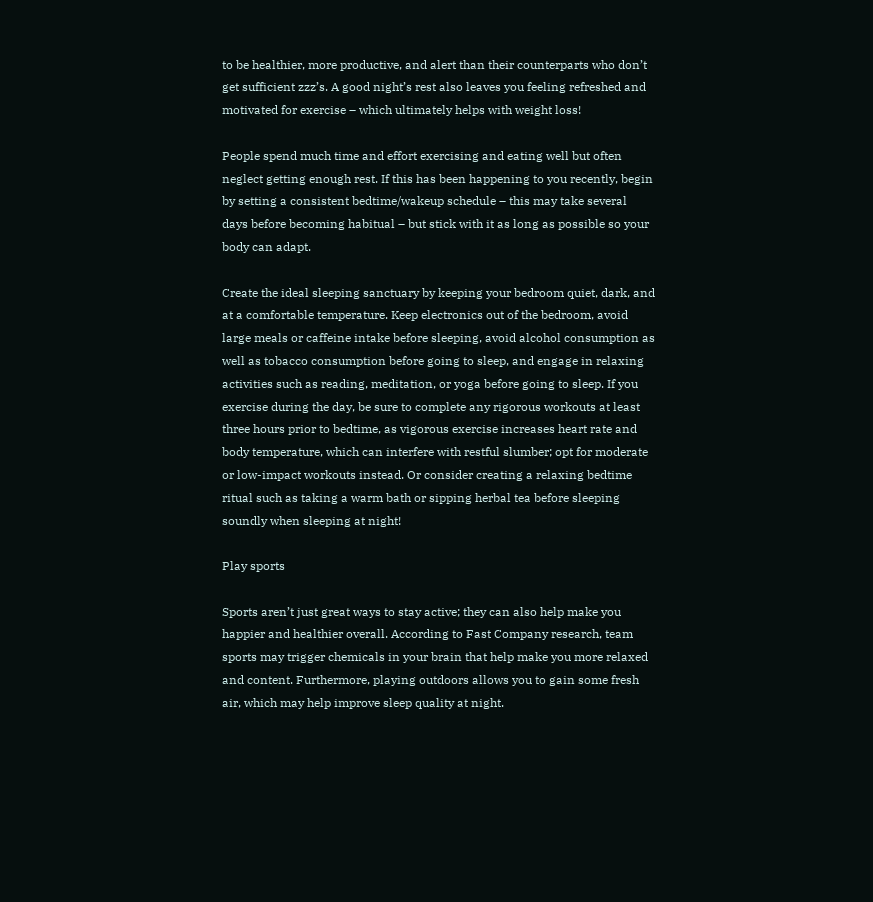to be healthier, more productive, and alert than their counterparts who don’t get sufficient zzz’s. A good night’s rest also leaves you feeling refreshed and motivated for exercise – which ultimately helps with weight loss!

People spend much time and effort exercising and eating well but often neglect getting enough rest. If this has been happening to you recently, begin by setting a consistent bedtime/wakeup schedule – this may take several days before becoming habitual – but stick with it as long as possible so your body can adapt.

Create the ideal sleeping sanctuary by keeping your bedroom quiet, dark, and at a comfortable temperature. Keep electronics out of the bedroom, avoid large meals or caffeine intake before sleeping, avoid alcohol consumption as well as tobacco consumption before going to sleep, and engage in relaxing activities such as reading, meditation, or yoga before going to sleep. If you exercise during the day, be sure to complete any rigorous workouts at least three hours prior to bedtime, as vigorous exercise increases heart rate and body temperature, which can interfere with restful slumber; opt for moderate or low-impact workouts instead. Or consider creating a relaxing bedtime ritual such as taking a warm bath or sipping herbal tea before sleeping soundly when sleeping at night!

Play sports

Sports aren’t just great ways to stay active; they can also help make you happier and healthier overall. According to Fast Company research, team sports may trigger chemicals in your brain that help make you more relaxed and content. Furthermore, playing outdoors allows you to gain some fresh air, which may help improve sleep quality at night.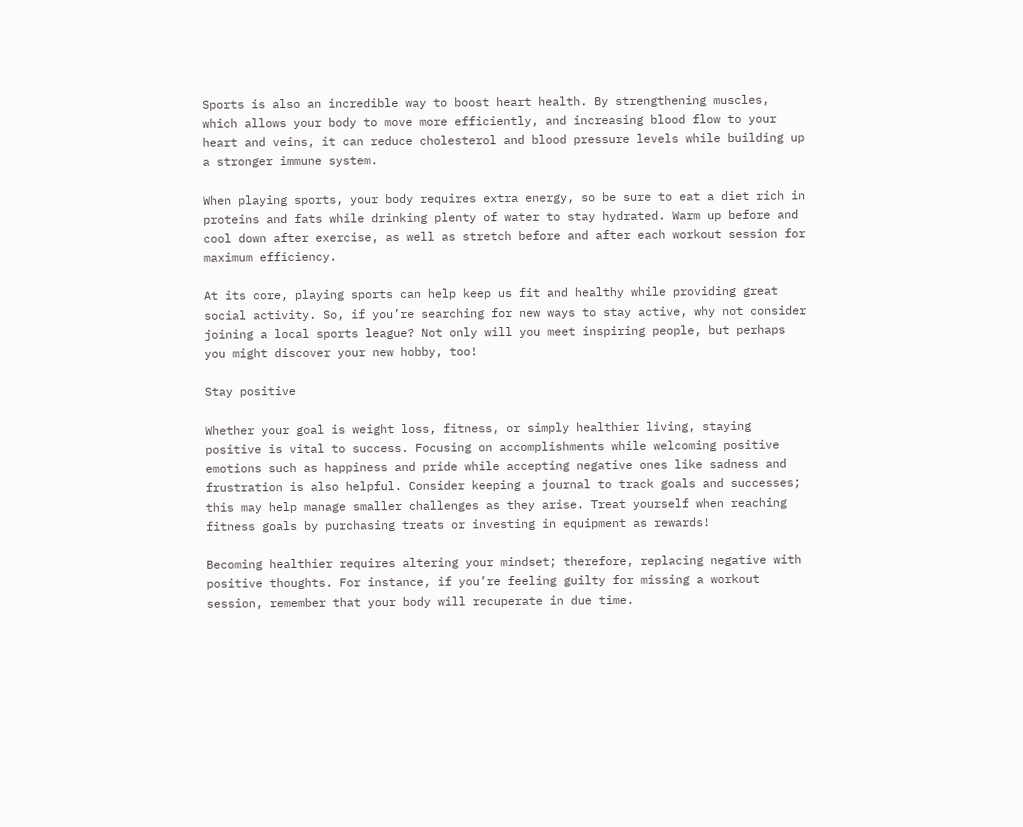Sports is also an incredible way to boost heart health. By strengthening muscles, which allows your body to move more efficiently, and increasing blood flow to your heart and veins, it can reduce cholesterol and blood pressure levels while building up a stronger immune system.

When playing sports, your body requires extra energy, so be sure to eat a diet rich in proteins and fats while drinking plenty of water to stay hydrated. Warm up before and cool down after exercise, as well as stretch before and after each workout session for maximum efficiency.

At its core, playing sports can help keep us fit and healthy while providing great social activity. So, if you’re searching for new ways to stay active, why not consider joining a local sports league? Not only will you meet inspiring people, but perhaps you might discover your new hobby, too!

Stay positive

Whether your goal is weight loss, fitness, or simply healthier living, staying positive is vital to success. Focusing on accomplishments while welcoming positive emotions such as happiness and pride while accepting negative ones like sadness and frustration is also helpful. Consider keeping a journal to track goals and successes; this may help manage smaller challenges as they arise. Treat yourself when reaching fitness goals by purchasing treats or investing in equipment as rewards!

Becoming healthier requires altering your mindset; therefore, replacing negative with positive thoughts. For instance, if you’re feeling guilty for missing a workout session, remember that your body will recuperate in due time.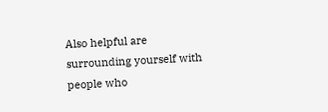Also helpful are surrounding yourself with people who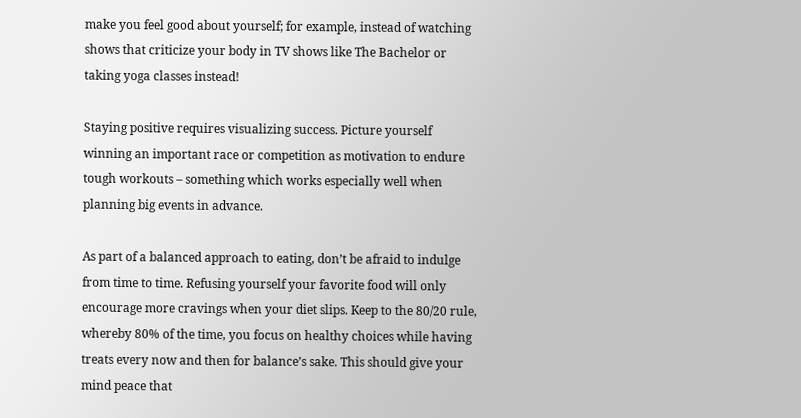make you feel good about yourself; for example, instead of watching shows that criticize your body in TV shows like The Bachelor or taking yoga classes instead!

Staying positive requires visualizing success. Picture yourself winning an important race or competition as motivation to endure tough workouts – something which works especially well when planning big events in advance.

As part of a balanced approach to eating, don’t be afraid to indulge from time to time. Refusing yourself your favorite food will only encourage more cravings when your diet slips. Keep to the 80/20 rule, whereby 80% of the time, you focus on healthy choices while having treats every now and then for balance’s sake. This should give your mind peace that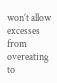won’t allow excesses from overeating to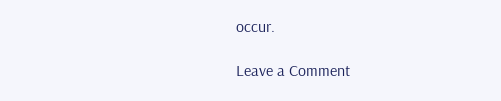occur.

Leave a Comment